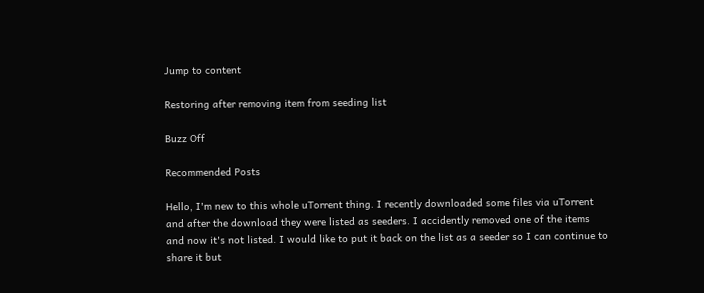Jump to content

Restoring after removing item from seeding list

Buzz Off

Recommended Posts

Hello, I'm new to this whole uTorrent thing. I recently downloaded some files via uTorrent and after the download they were listed as seeders. I accidently removed one of the items and now it's not listed. I would like to put it back on the list as a seeder so I can continue to share it but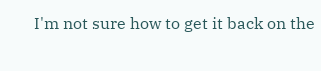I'm not sure how to get it back on the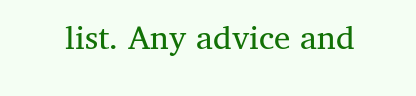list. Any advice and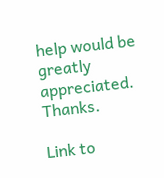help would be greatly appreciated. Thanks.

Link to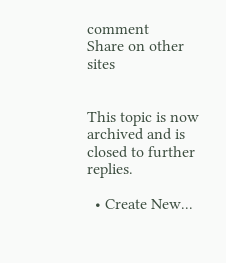comment
Share on other sites


This topic is now archived and is closed to further replies.

  • Create New...